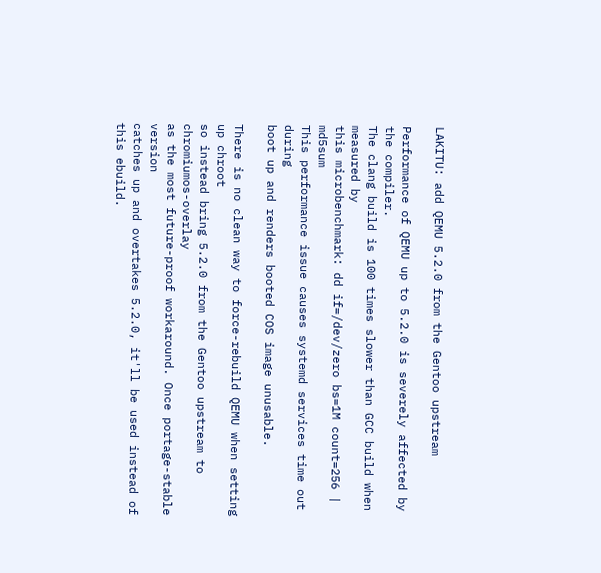LAKITU: add QEMU 5.2.0 from the Gentoo upstream

Performance of QEMU up to 5.2.0 is severely affected by the compiler.
The clang build is 100 times slower than GCC build when measured by
this microbenchmark: dd if=/dev/zero bs=1M count=256 | md5sum
This performance issue causes systemd services time out during
boot up and renders booted COS image unusable.

There is no clean way to force-rebuild QEMU when setting up chroot
so instead bring 5.2.0 from the Gentoo upstream to chromiumos-overlay
as the most future-proof workaround. Once portage-stable version
catches up and overtakes 5.2.0, it'll be used instead of this ebuild.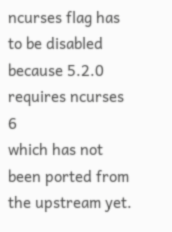ncurses flag has to be disabled because 5.2.0 requires ncurses 6
which has not been ported from the upstream yet.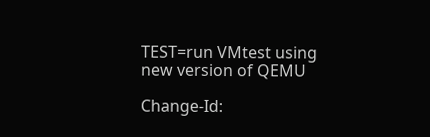TEST=run VMtest using new version of QEMU

Change-Id: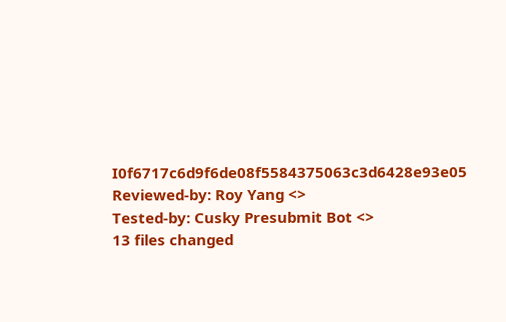I0f6717c6d9f6de08f5584375063c3d6428e93e05
Reviewed-by: Roy Yang <>
Tested-by: Cusky Presubmit Bot <>
13 files changed